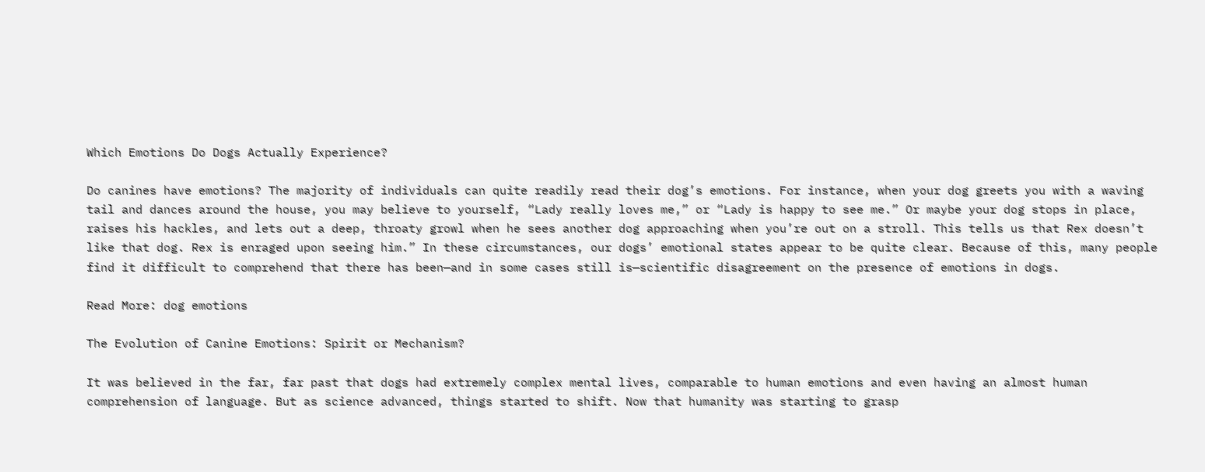Which Emotions Do Dogs Actually Experience?

Do canines have emotions? The majority of individuals can quite readily read their dog’s emotions. For instance, when your dog greets you with a waving tail and dances around the house, you may believe to yourself, “Lady really loves me,” or “Lady is happy to see me.” Or maybe your dog stops in place, raises his hackles, and lets out a deep, throaty growl when he sees another dog approaching when you’re out on a stroll. This tells us that Rex doesn’t like that dog. Rex is enraged upon seeing him.” In these circumstances, our dogs’ emotional states appear to be quite clear. Because of this, many people find it difficult to comprehend that there has been—and in some cases still is—scientific disagreement on the presence of emotions in dogs.

Read More: dog emotions

The Evolution of Canine Emotions: Spirit or Mechanism?

It was believed in the far, far past that dogs had extremely complex mental lives, comparable to human emotions and even having an almost human comprehension of language. But as science advanced, things started to shift. Now that humanity was starting to grasp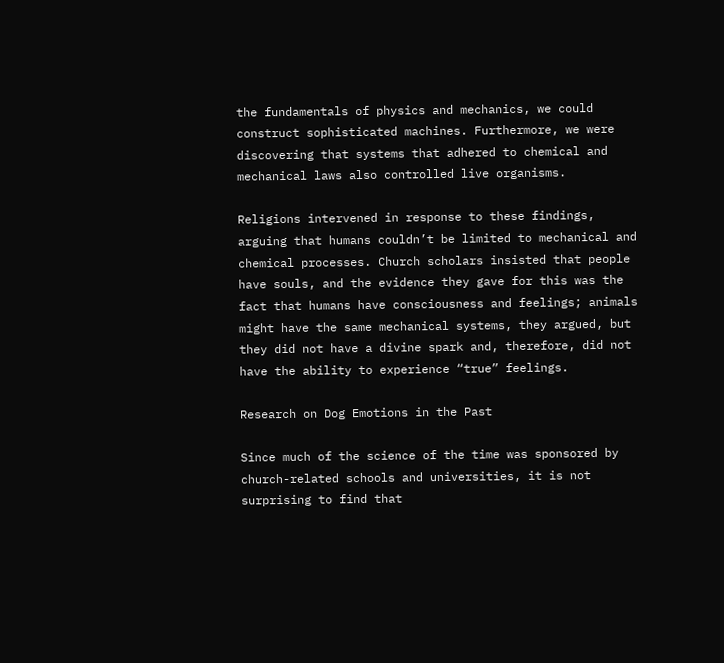the fundamentals of physics and mechanics, we could construct sophisticated machines. Furthermore, we were discovering that systems that adhered to chemical and mechanical laws also controlled live organisms.

Religions intervened in response to these findings, arguing that humans couldn’t be limited to mechanical and chemical processes. Church scholars insisted that people have souls, and the evidence they gave for this was the fact that humans have consciousness and feelings; animals might have the same mechanical systems, they argued, but they did not have a divine spark and, therefore, did not have the ability to experience “true” feelings.

Research on Dog Emotions in the Past

Since much of the science of the time was sponsored by church-related schools and universities, it is not surprising to find that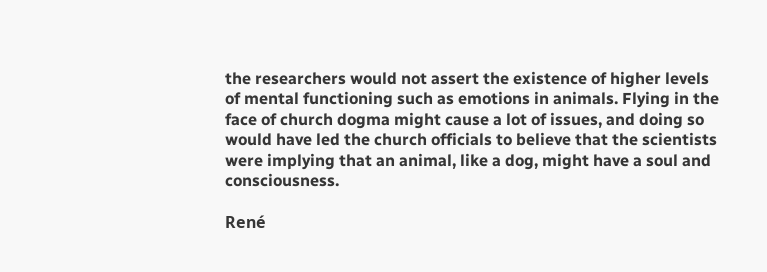the researchers would not assert the existence of higher levels of mental functioning such as emotions in animals. Flying in the face of church dogma might cause a lot of issues, and doing so would have led the church officials to believe that the scientists were implying that an animal, like a dog, might have a soul and consciousness.

René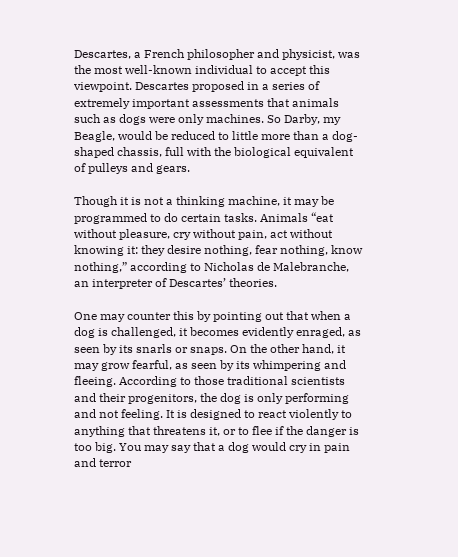Descartes, a French philosopher and physicist, was the most well-known individual to accept this viewpoint. Descartes proposed in a series of extremely important assessments that animals such as dogs were only machines. So Darby, my Beagle, would be reduced to little more than a dog-shaped chassis, full with the biological equivalent of pulleys and gears.

Though it is not a thinking machine, it may be programmed to do certain tasks. Animals “eat without pleasure, cry without pain, act without knowing it: they desire nothing, fear nothing, know nothing,” according to Nicholas de Malebranche, an interpreter of Descartes’ theories.

One may counter this by pointing out that when a dog is challenged, it becomes evidently enraged, as seen by its snarls or snaps. On the other hand, it may grow fearful, as seen by its whimpering and fleeing. According to those traditional scientists and their progenitors, the dog is only performing and not feeling. It is designed to react violently to anything that threatens it, or to flee if the danger is too big. You may say that a dog would cry in pain and terror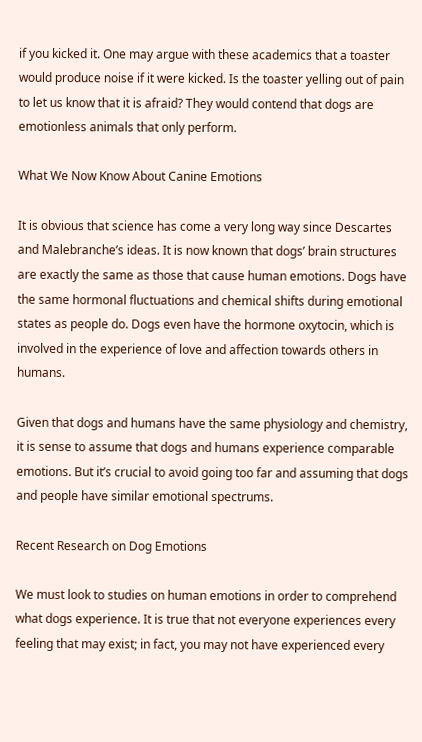if you kicked it. One may argue with these academics that a toaster would produce noise if it were kicked. Is the toaster yelling out of pain to let us know that it is afraid? They would contend that dogs are emotionless animals that only perform.

What We Now Know About Canine Emotions

It is obvious that science has come a very long way since Descartes and Malebranche’s ideas. It is now known that dogs’ brain structures are exactly the same as those that cause human emotions. Dogs have the same hormonal fluctuations and chemical shifts during emotional states as people do. Dogs even have the hormone oxytocin, which is involved in the experience of love and affection towards others in humans.

Given that dogs and humans have the same physiology and chemistry, it is sense to assume that dogs and humans experience comparable emotions. But it’s crucial to avoid going too far and assuming that dogs and people have similar emotional spectrums.

Recent Research on Dog Emotions

We must look to studies on human emotions in order to comprehend what dogs experience. It is true that not everyone experiences every feeling that may exist; in fact, you may not have experienced every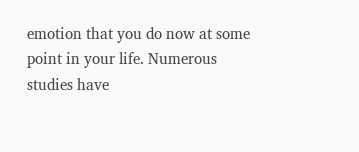emotion that you do now at some point in your life. Numerous studies have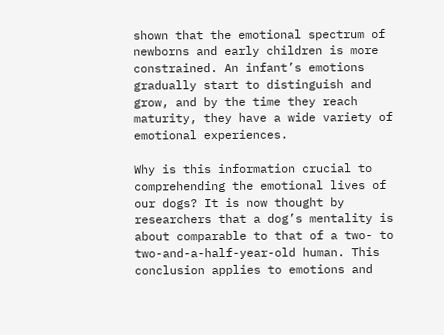shown that the emotional spectrum of newborns and early children is more constrained. An infant’s emotions gradually start to distinguish and grow, and by the time they reach maturity, they have a wide variety of emotional experiences.

Why is this information crucial to comprehending the emotional lives of our dogs? It is now thought by researchers that a dog’s mentality is about comparable to that of a two- to two-and-a-half-year-old human. This conclusion applies to emotions and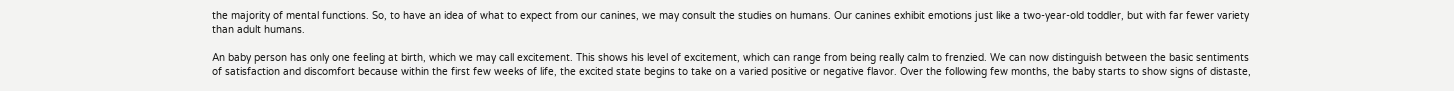the majority of mental functions. So, to have an idea of what to expect from our canines, we may consult the studies on humans. Our canines exhibit emotions just like a two-year-old toddler, but with far fewer variety than adult humans.

An baby person has only one feeling at birth, which we may call excitement. This shows his level of excitement, which can range from being really calm to frenzied. We can now distinguish between the basic sentiments of satisfaction and discomfort because within the first few weeks of life, the excited state begins to take on a varied positive or negative flavor. Over the following few months, the baby starts to show signs of distaste,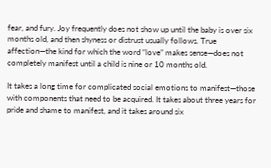fear, and fury. Joy frequently does not show up until the baby is over six months old, and then shyness or distrust usually follows. True affection—the kind for which the word “love” makes sense—does not completely manifest until a child is nine or 10 months old.

It takes a long time for complicated social emotions to manifest—those with components that need to be acquired. It takes about three years for pride and shame to manifest, and it takes around six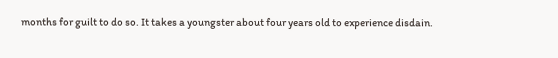months for guilt to do so. It takes a youngster about four years old to experience disdain.